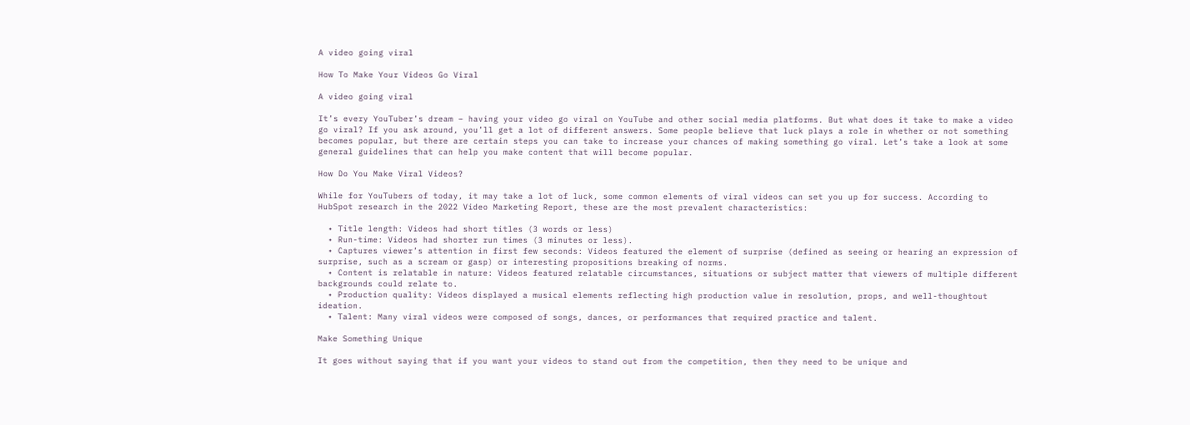A video going viral

How To Make Your Videos Go Viral

A video going viral

It’s every YouTuber’s dream – having your video go viral on YouTube and other social media platforms. But what does it take to make a video go viral? If you ask around, you’ll get a lot of different answers. Some people believe that luck plays a role in whether or not something becomes popular, but there are certain steps you can take to increase your chances of making something go viral. Let’s take a look at some general guidelines that can help you make content that will become popular.

How Do You Make Viral Videos?

While for YouTubers of today, it may take a lot of luck, some common elements of viral videos can set you up for success. According to HubSpot research in the 2022 Video Marketing Report, these are the most prevalent characteristics:

  • Title length: Videos had short titles (3 words or less)
  • Run-time: Videos had shorter run times (3 minutes or less).
  • Captures viewer’s attention in first few seconds: Videos featured the element of surprise (defined as seeing or hearing an expression of surprise, such as a scream or gasp) or interesting propositions breaking of norms.
  • Content is relatable in nature: Videos featured relatable circumstances, situations or subject matter that viewers of multiple different backgrounds could relate to.
  • Production quality: Videos displayed a musical elements reflecting high production value in resolution, props, and well-thoughtout ideation.
  • Talent: Many viral videos were composed of songs, dances, or performances that required practice and talent.

Make Something Unique

It goes without saying that if you want your videos to stand out from the competition, then they need to be unique and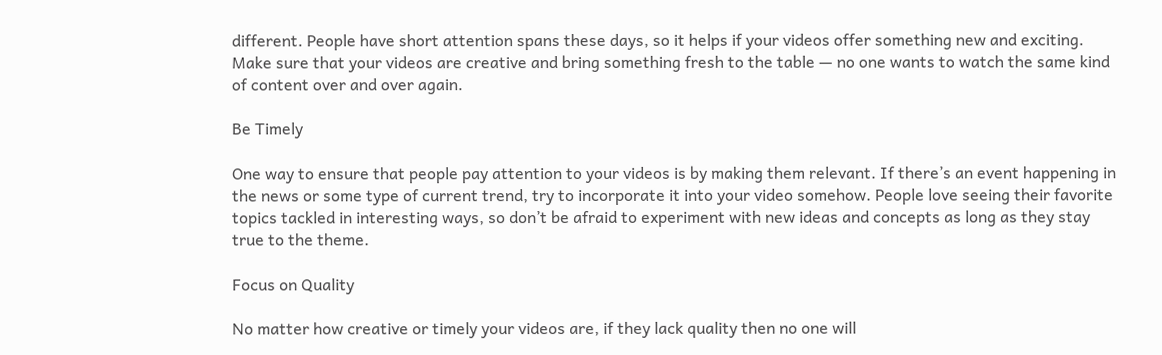different. People have short attention spans these days, so it helps if your videos offer something new and exciting. Make sure that your videos are creative and bring something fresh to the table — no one wants to watch the same kind of content over and over again.

Be Timely

One way to ensure that people pay attention to your videos is by making them relevant. If there’s an event happening in the news or some type of current trend, try to incorporate it into your video somehow. People love seeing their favorite topics tackled in interesting ways, so don’t be afraid to experiment with new ideas and concepts as long as they stay true to the theme.

Focus on Quality

No matter how creative or timely your videos are, if they lack quality then no one will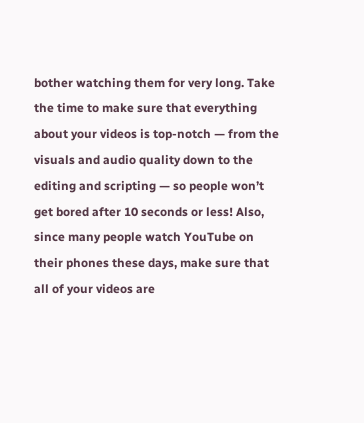bother watching them for very long. Take the time to make sure that everything about your videos is top-notch — from the visuals and audio quality down to the editing and scripting — so people won’t get bored after 10 seconds or less! Also, since many people watch YouTube on their phones these days, make sure that all of your videos are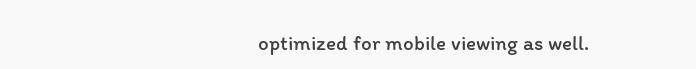optimized for mobile viewing as well.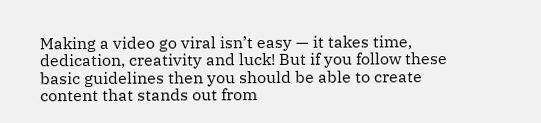Making a video go viral isn’t easy — it takes time, dedication, creativity and luck! But if you follow these basic guidelines then you should be able to create content that stands out from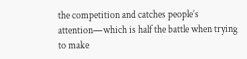the competition and catches people’s attention—which is half the battle when trying to make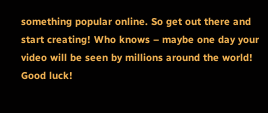something popular online. So get out there and start creating! Who knows – maybe one day your video will be seen by millions around the world! Good luck!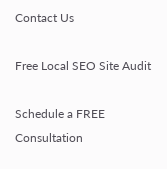Contact Us

Free Local SEO Site Audit

Schedule a FREE Consultation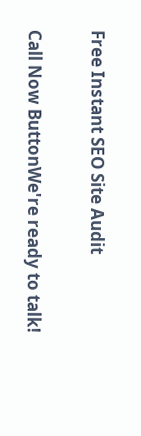Free Instant SEO Site Audit

Call Now ButtonWe're ready to talk!